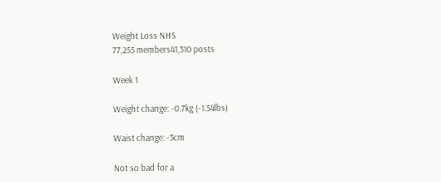Weight Loss NHS
77,255 members41,310 posts

Week 1

Weight change: -0.7kg (-1.54lbs)

Waist change: -3cm

Not so bad for a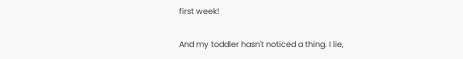first week!

And my toddler hasn't noticed a thing. I lie,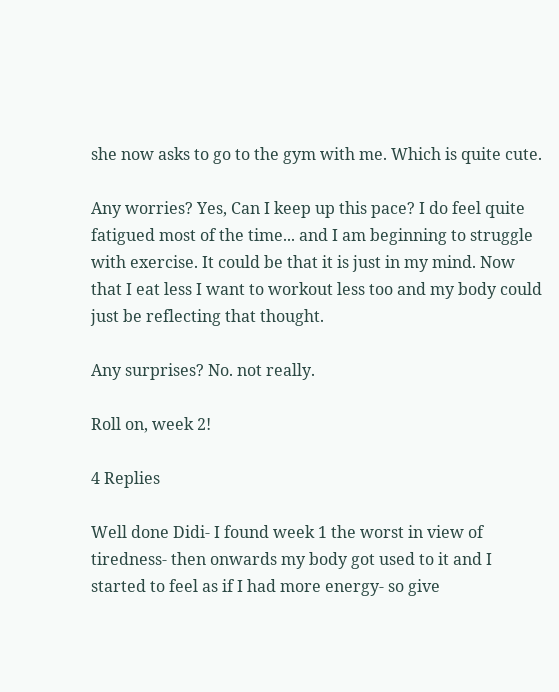she now asks to go to the gym with me. Which is quite cute.

Any worries? Yes, Can I keep up this pace? I do feel quite fatigued most of the time... and I am beginning to struggle with exercise. It could be that it is just in my mind. Now that I eat less I want to workout less too and my body could just be reflecting that thought.

Any surprises? No. not really.

Roll on, week 2!

4 Replies

Well done Didi- I found week 1 the worst in view of tiredness- then onwards my body got used to it and I started to feel as if I had more energy- so give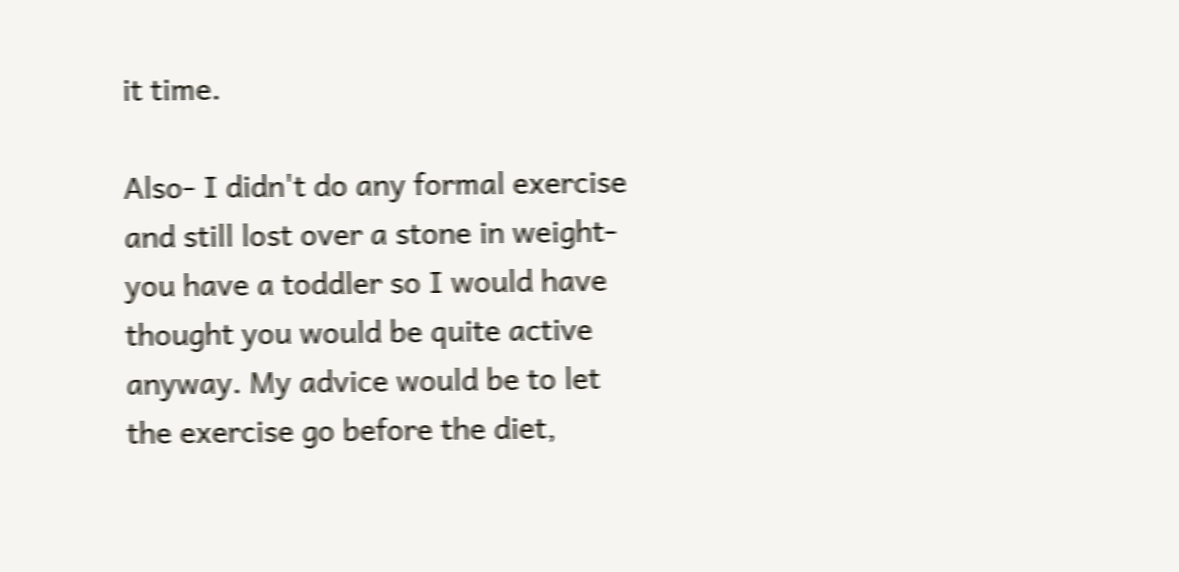it time.

Also- I didn't do any formal exercise and still lost over a stone in weight- you have a toddler so I would have thought you would be quite active anyway. My advice would be to let the exercise go before the diet,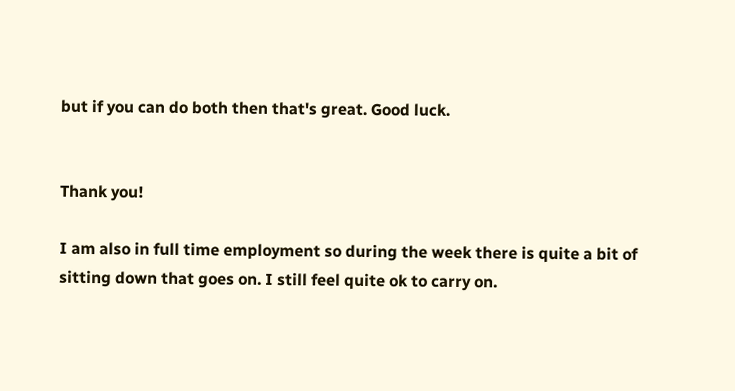but if you can do both then that's great. Good luck.


Thank you!

I am also in full time employment so during the week there is quite a bit of sitting down that goes on. I still feel quite ok to carry on.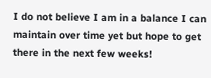I do not believe I am in a balance I can maintain over time yet but hope to get there in the next few weeks!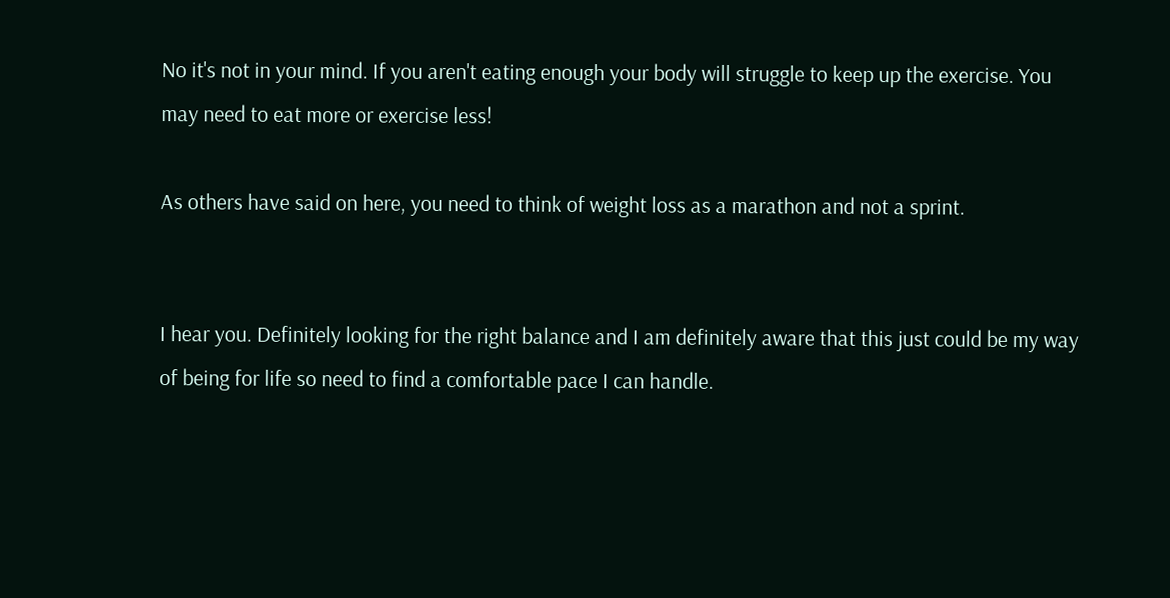No it's not in your mind. If you aren't eating enough your body will struggle to keep up the exercise. You may need to eat more or exercise less!

As others have said on here, you need to think of weight loss as a marathon and not a sprint.


I hear you. Definitely looking for the right balance and I am definitely aware that this just could be my way of being for life so need to find a comfortable pace I can handle.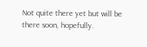Not quite there yet but will be there soon, hopefully.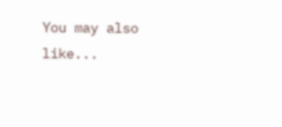You may also like...